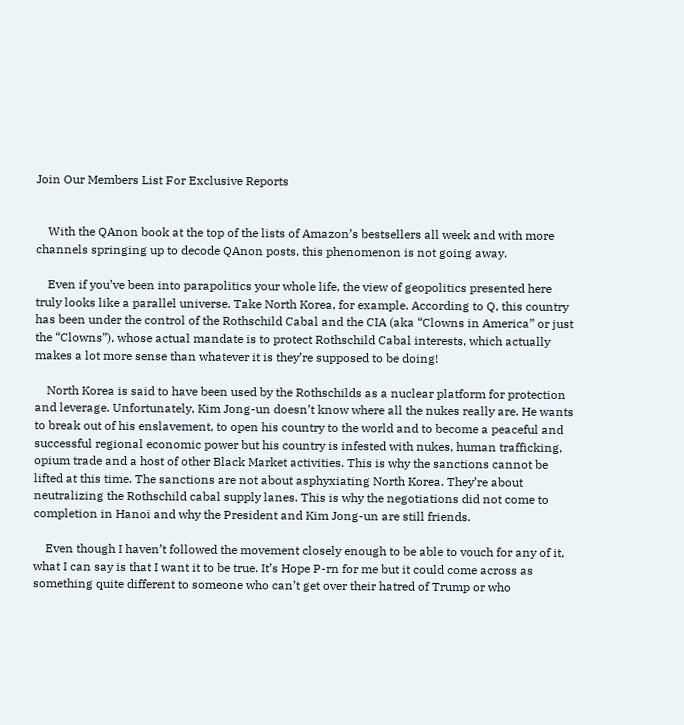Join Our Members List For Exclusive Reports


    With the QAnon book at the top of the lists of Amazon’s bestsellers all week and with more channels springing up to decode QAnon posts, this phenomenon is not going away.

    Even if you’ve been into parapolitics your whole life, the view of geopolitics presented here truly looks like a parallel universe. Take North Korea, for example. According to Q, this country has been under the control of the Rothschild Cabal and the CIA (aka “Clowns in America” or just the “Clowns”), whose actual mandate is to protect Rothschild Cabal interests, which actually makes a lot more sense than whatever it is they’re supposed to be doing!

    North Korea is said to have been used by the Rothschilds as a nuclear platform for protection and leverage. Unfortunately, Kim Jong-un doesn’t know where all the nukes really are. He wants to break out of his enslavement, to open his country to the world and to become a peaceful and successful regional economic power but his country is infested with nukes, human trafficking, opium trade and a host of other Black Market activities. This is why the sanctions cannot be lifted at this time. The sanctions are not about asphyxiating North Korea. They’re about neutralizing the Rothschild cabal supply lanes. This is why the negotiations did not come to completion in Hanoi and why the President and Kim Jong-un are still friends.

    Even though I haven’t followed the movement closely enough to be able to vouch for any of it, what I can say is that I want it to be true. It’s Hope P-rn for me but it could come across as something quite different to someone who can’t get over their hatred of Trump or who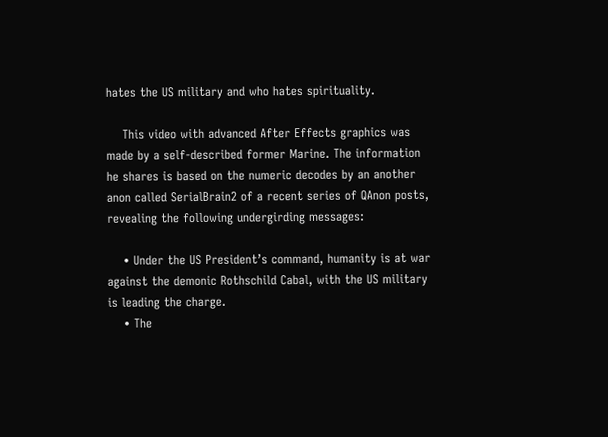hates the US military and who hates spirituality.

    This video with advanced After Effects graphics was made by a self-described former Marine. The information he shares is based on the numeric decodes by an another anon called SerialBrain2 of a recent series of QAnon posts, revealing the following undergirding messages:

    • Under the US President’s command, humanity is at war against the demonic Rothschild Cabal, with the US military is leading the charge.
    • The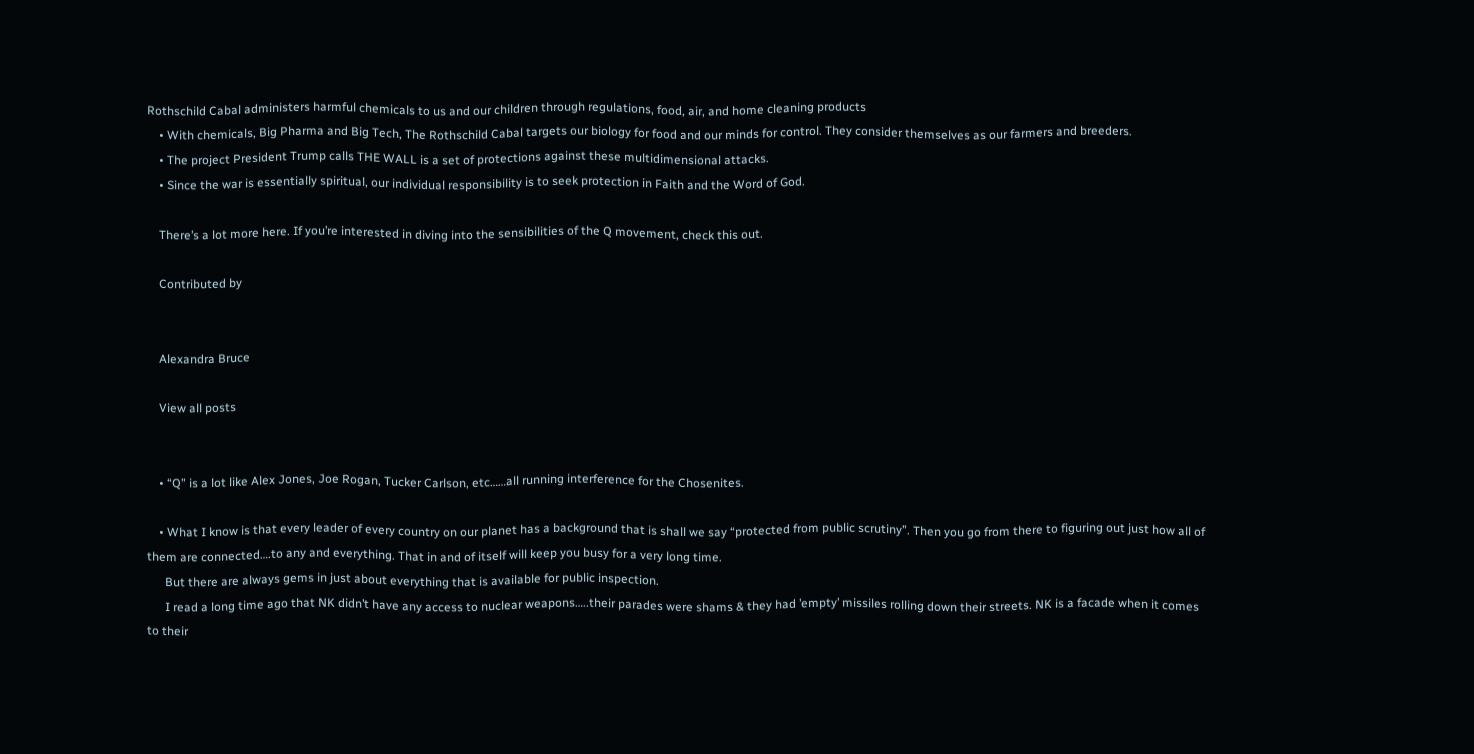Rothschild Cabal administers harmful chemicals to us and our children through regulations, food, air, and home cleaning products
    • With chemicals, Big Pharma and Big Tech, The Rothschild Cabal targets our biology for food and our minds for control. They consider themselves as our farmers and breeders.
    • The project President Trump calls THE WALL is a set of protections against these multidimensional attacks.
    • Since the war is essentially spiritual, our individual responsibility is to seek protection in Faith and the Word of God.

    There’s a lot more here. If you’re interested in diving into the sensibilities of the Q movement, check this out.

    Contributed by


    Alexandra Bruce

    View all posts


    • “Q” is a lot like Alex Jones, Joe Rogan, Tucker Carlson, etc……all running interference for the Chosenites.

    • What I know is that every leader of every country on our planet has a background that is shall we say “protected from public scrutiny”. Then you go from there to figuring out just how all of them are connected….to any and everything. That in and of itself will keep you busy for a very long time.
      But there are always gems in just about everything that is available for public inspection.
      I read a long time ago that NK didn’t have any access to nuclear weapons…..their parades were shams & they had ’empty’ missiles rolling down their streets. NK is a facade when it comes to their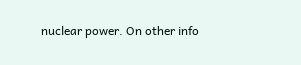nuclear power. On other info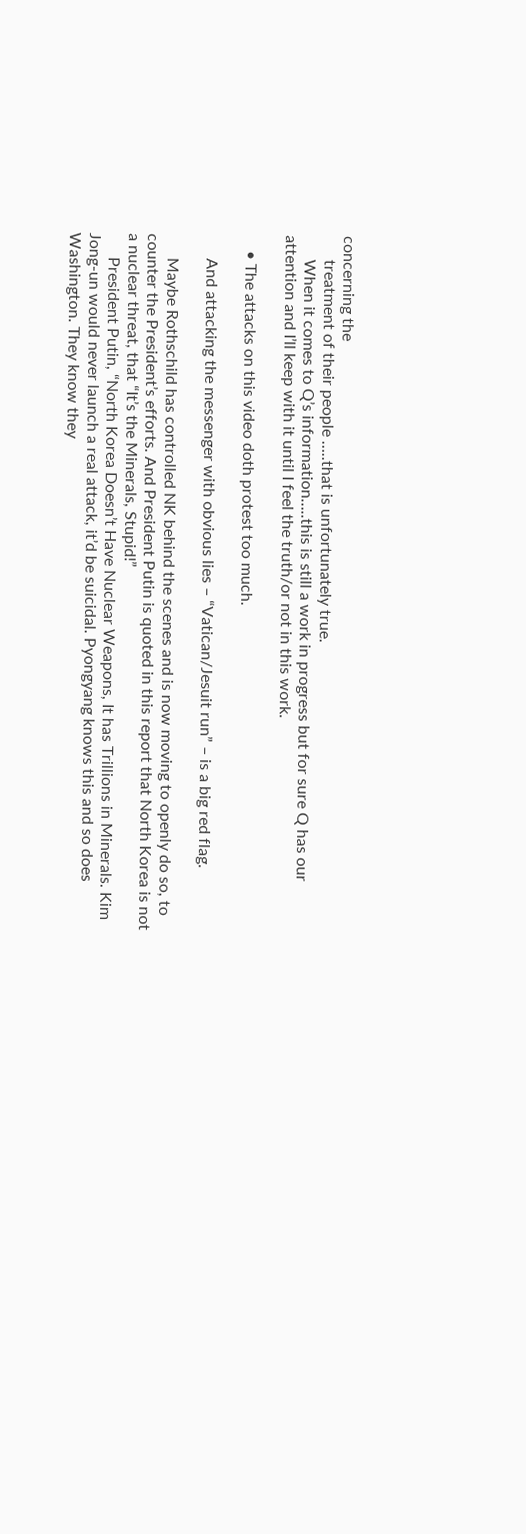concerning the
      treatment of their people …..that is unfortunately true.
      When it comes to Q’s information…..this is still a work in progress but for sure Q has our attention and I’ll keep with it until I feel the truth/or not in this work.

    • The attacks on this video doth protest too much.

      And attacking the messenger with obvious lies – “Vatican/Jesuit run” – is a big red flag.

      Maybe Rothschild has controlled NK behind the scenes and is now moving to openly do so, to counter the President’s efforts. And President Putin is quoted in this report that North Korea is not a nuclear threat, that “It’s the Minerals, Stupid!”
      President Putin, “North Korea Doesn’t Have Nuclear Weapons, It has Trillions in Minerals. Kim Jong-un would never launch a real attack, it’d be suicidal. Pyongyang knows this and so does Washington. They know they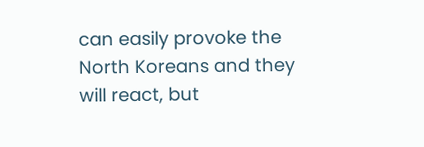can easily provoke the North Koreans and they will react, but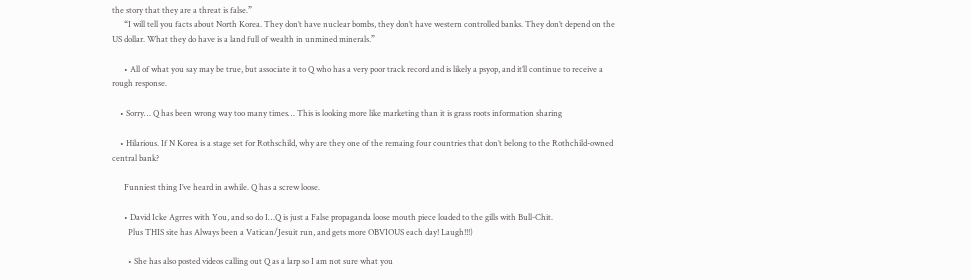the story that they are a threat is false.”
      “I will tell you facts about North Korea. They don’t have nuclear bombs, they don’t have western controlled banks. They don’t depend on the US dollar. What they do have is a land full of wealth in unmined minerals.”

      • All of what you say may be true, but associate it to Q who has a very poor track record and is likely a psyop, and it’ll continue to receive a rough response.

    • Sorry… Q has been wrong way too many times… This is looking more like marketing than it is grass roots information sharing

    • Hilarious. If N Korea is a stage set for Rothschild, why are they one of the remaing four countries that don’t belong to the Rothchild-owned central bank?

      Funniest thing I’ve heard in awhile. Q has a screw loose.

      • David Icke Agrres with You, and so do I…Q is just a False propaganda loose mouth piece loaded to the gills with Bull-Chit.
        Plus THIS site has Always been a Vatican/Jesuit run, and gets more OBVIOUS each day! Laugh!!!)

        • She has also posted videos calling out Q as a larp so I am not sure what you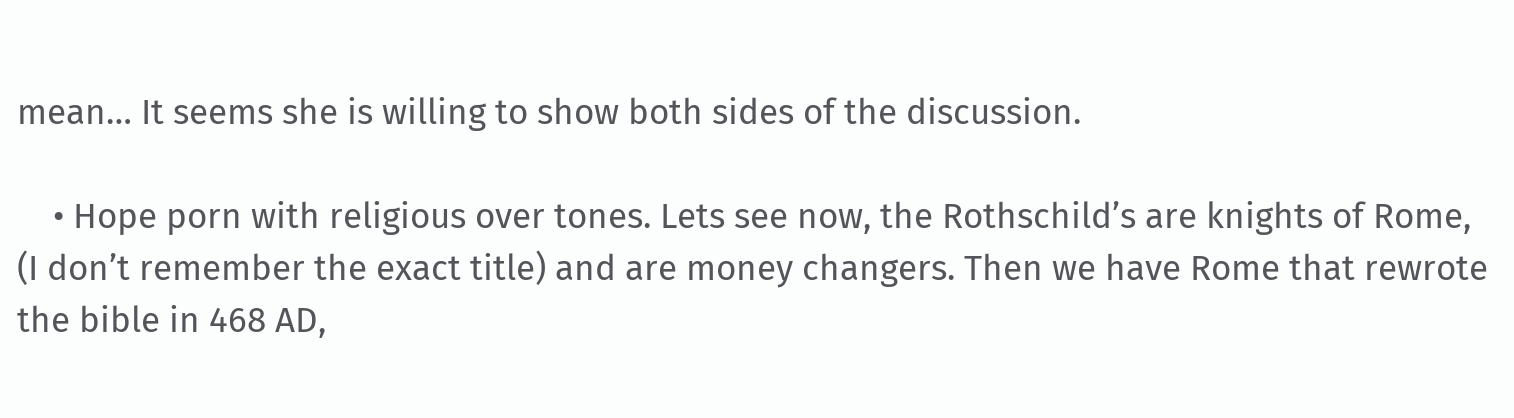mean… It seems she is willing to show both sides of the discussion.

    • Hope porn with religious over tones. Lets see now, the Rothschild’s are knights of Rome, (I don’t remember the exact title) and are money changers. Then we have Rome that rewrote the bible in 468 AD,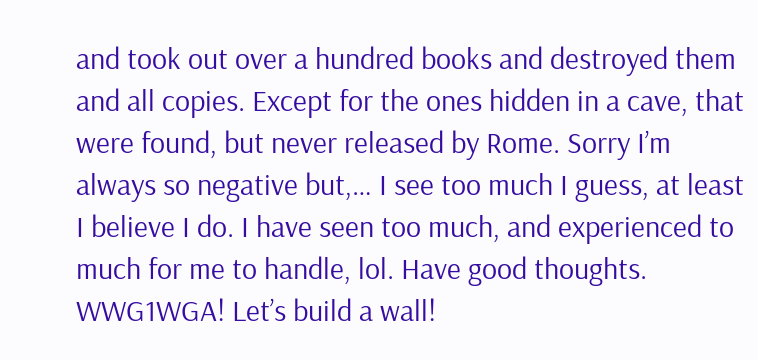and took out over a hundred books and destroyed them and all copies. Except for the ones hidden in a cave, that were found, but never released by Rome. Sorry I’m always so negative but,… I see too much I guess, at least I believe I do. I have seen too much, and experienced to much for me to handle, lol. Have good thoughts. WWG1WGA! Let’s build a wall!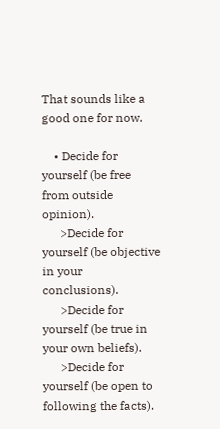That sounds like a good one for now.

    • Decide for yourself (be free from outside opinion).
      >Decide for yourself (be objective in your conclusions).
      >Decide for yourself (be true in your own beliefs).
      >Decide for yourself (be open to following the facts).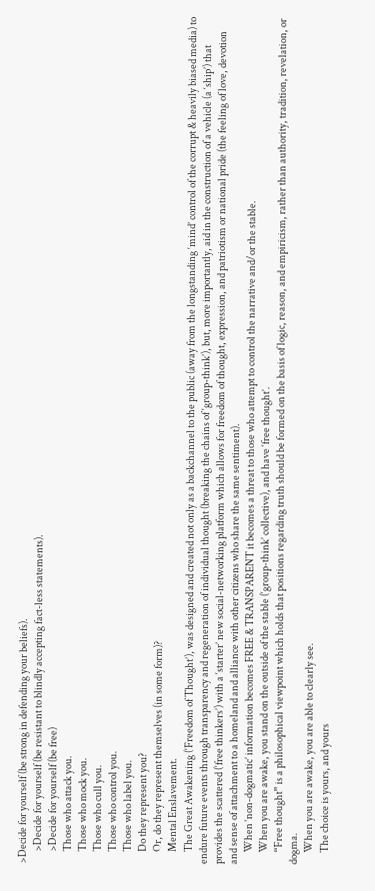>Decide for yourself (be strong in defending your beliefs).
      >Decide for yourself (be resistant to blindly accepting fact-less statements).
      >Decide for yourself (be free)
      Those who attack you.
      Those who mock you.
      Those who cull you.
      Those who control you.
      Those who label you.
      Do they represent you?
      Or, do they represent themselves (in some form)?
      Mental Enslavement.
      The Great Awakening (‘Freedom of Thought’), was designed and created not only as a backchannel to the public (away from the longstanding ‘mind’ control of the corrupt & heavily biased media) to endure future events through transparency and regeneration of individual thought (breaking the chains of ‘group-think’), but, more importantly, aid in the construction of a vehicle (a ‘ship’) that provides the scattered (‘free thinkers’) with a ‘starter’ new social-networking platform which allows for freedom of thought, expression, and patriotism or national pride (the feeling of love, devotion and sense of attachment to a homeland and alliance with other citizens who share the same sentiment).
      When ‘non-dogmatic’ information becomes FREE & TRANSPARENT it becomes a threat to those who attempt to control the narrative and/or the stable.
      When you are awake, you stand on the outside of the stable (‘group-think’ collective), and have ‘free thought’.
      “Free thought” is a philosophical viewpoint which holds that positions regarding truth should be formed on the basis of logic, reason, and empiricism, rather than authority, tradition, revelation, or dogma.
      When you are awake, you are able to clearly see.
      The choice is yours, and yours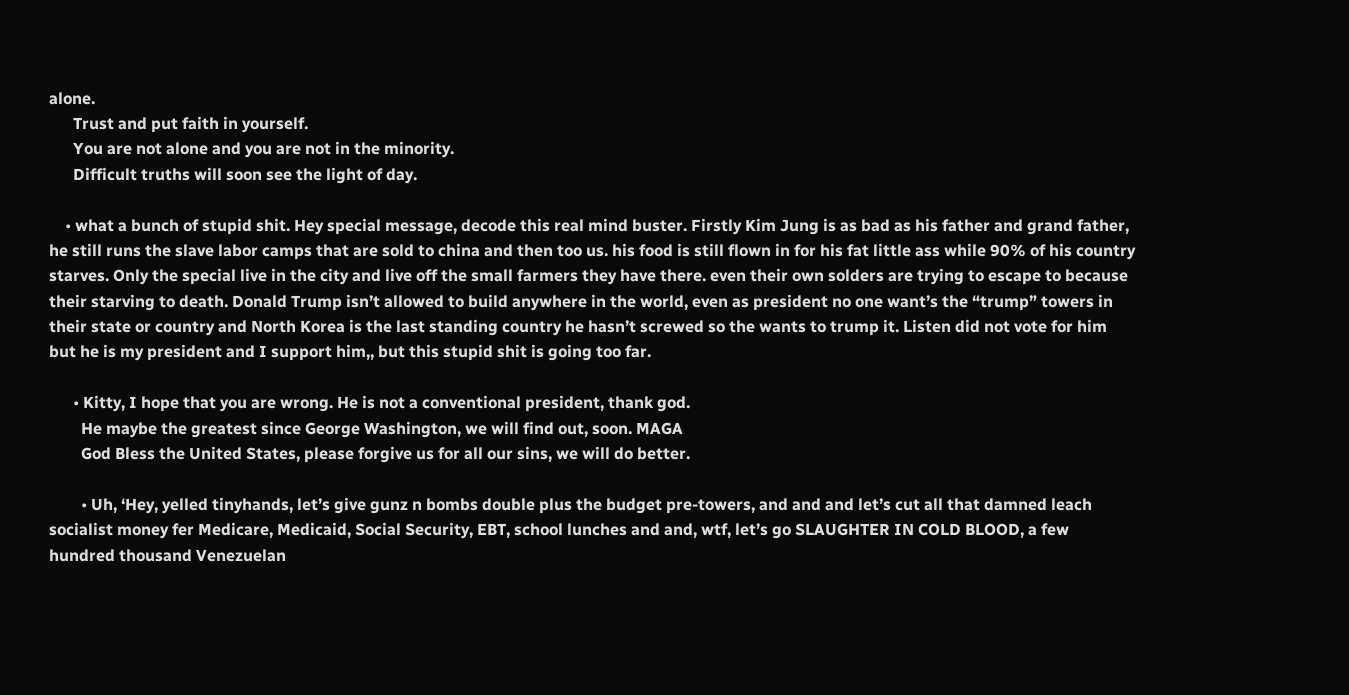alone.
      Trust and put faith in yourself.
      You are not alone and you are not in the minority.
      Difficult truths will soon see the light of day.

    • what a bunch of stupid shit. Hey special message, decode this real mind buster. Firstly Kim Jung is as bad as his father and grand father, he still runs the slave labor camps that are sold to china and then too us. his food is still flown in for his fat little ass while 90% of his country starves. Only the special live in the city and live off the small farmers they have there. even their own solders are trying to escape to because their starving to death. Donald Trump isn’t allowed to build anywhere in the world, even as president no one want’s the “trump” towers in their state or country and North Korea is the last standing country he hasn’t screwed so the wants to trump it. Listen did not vote for him but he is my president and I support him,, but this stupid shit is going too far.

      • Kitty, I hope that you are wrong. He is not a conventional president, thank god.
        He maybe the greatest since George Washington, we will find out, soon. MAGA
        God Bless the United States, please forgive us for all our sins, we will do better.

        • Uh, ‘Hey, yelled tinyhands, let’s give gunz n bombs double plus the budget pre-towers, and and and let’s cut all that damned leach socialist money fer Medicare, Medicaid, Social Security, EBT, school lunches and and, wtf, let’s go SLAUGHTER IN COLD BLOOD, a few hundred thousand Venezuelan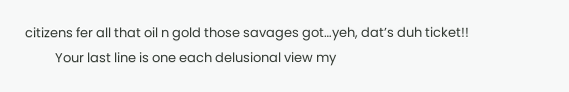citizens fer all that oil n gold those savages got…yeh, dat’s duh ticket!!
          Your last line is one each delusional view my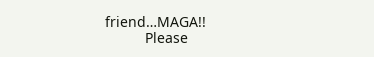friend…MAGA!!
          Please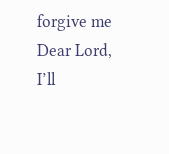forgive me Dear Lord, I’ll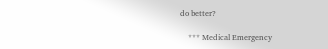do better?

    *** Medical Emergency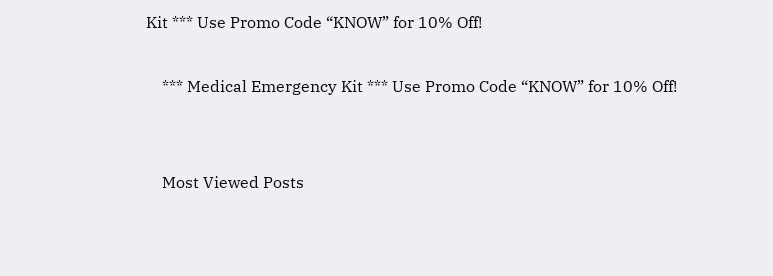Kit *** Use Promo Code “KNOW” for 10% Off!

    *** Medical Emergency Kit *** Use Promo Code “KNOW” for 10% Off!


    Most Viewed Posts